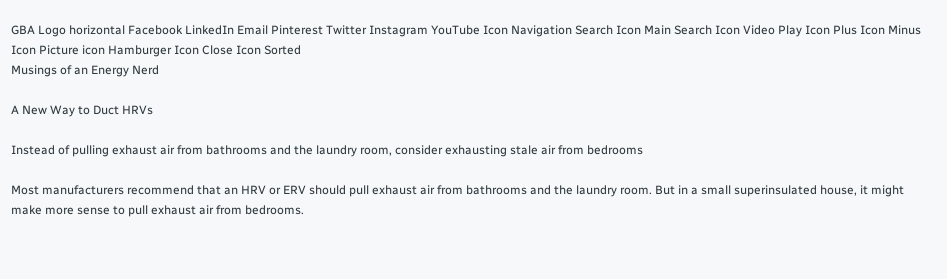GBA Logo horizontal Facebook LinkedIn Email Pinterest Twitter Instagram YouTube Icon Navigation Search Icon Main Search Icon Video Play Icon Plus Icon Minus Icon Picture icon Hamburger Icon Close Icon Sorted
Musings of an Energy Nerd

A New Way to Duct HRVs

Instead of pulling exhaust air from bathrooms and the laundry room, consider exhausting stale air from bedrooms

Most manufacturers recommend that an HRV or ERV should pull exhaust air from bathrooms and the laundry room. But in a small superinsulated house, it might make more sense to pull exhaust air from bedrooms.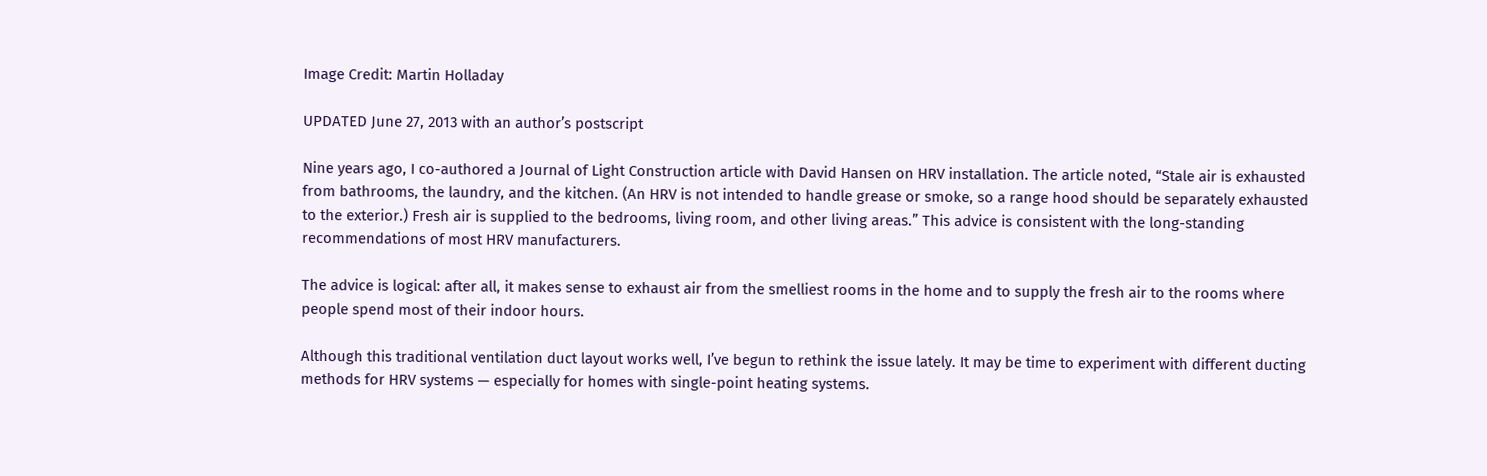Image Credit: Martin Holladay

UPDATED June 27, 2013 with an author’s postscript

Nine years ago, I co-authored a Journal of Light Construction article with David Hansen on HRV installation. The article noted, “Stale air is exhausted from bathrooms, the laundry, and the kitchen. (An HRV is not intended to handle grease or smoke, so a range hood should be separately exhausted to the exterior.) Fresh air is supplied to the bedrooms, living room, and other living areas.” This advice is consistent with the long-standing recommendations of most HRV manufacturers.

The advice is logical: after all, it makes sense to exhaust air from the smelliest rooms in the home and to supply the fresh air to the rooms where people spend most of their indoor hours.

Although this traditional ventilation duct layout works well, I’ve begun to rethink the issue lately. It may be time to experiment with different ducting methods for HRV systems — especially for homes with single-point heating systems.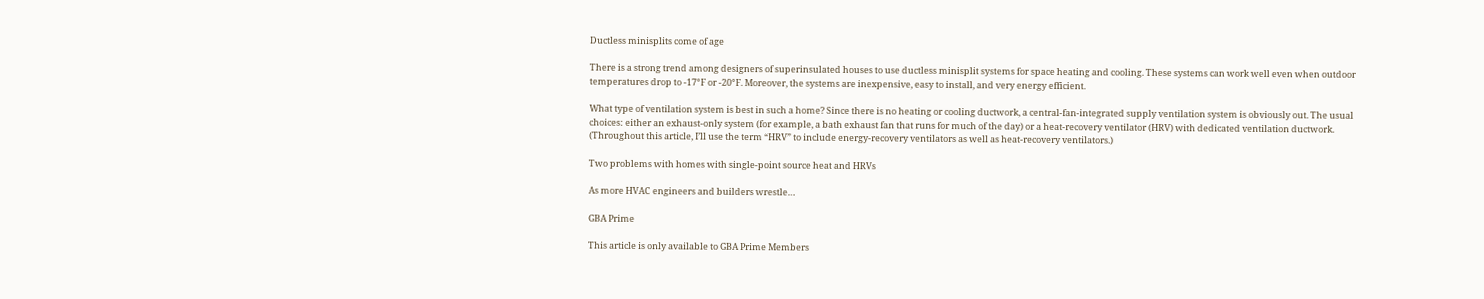Ductless minisplits come of age

There is a strong trend among designers of superinsulated houses to use ductless minisplit systems for space heating and cooling. These systems can work well even when outdoor temperatures drop to -17°F or -20°F. Moreover, the systems are inexpensive, easy to install, and very energy efficient.

What type of ventilation system is best in such a home? Since there is no heating or cooling ductwork, a central-fan-integrated supply ventilation system is obviously out. The usual choices: either an exhaust-only system (for example, a bath exhaust fan that runs for much of the day) or a heat-recovery ventilator (HRV) with dedicated ventilation ductwork. (Throughout this article, I’ll use the term “HRV” to include energy-recovery ventilators as well as heat-recovery ventilators.)

Two problems with homes with single-point source heat and HRVs

As more HVAC engineers and builders wrestle…

GBA Prime

This article is only available to GBA Prime Members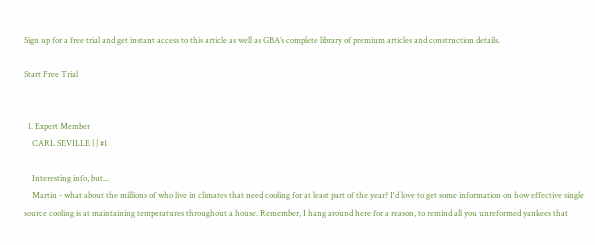Sign up for a free trial and get instant access to this article as well as GBA’s complete library of premium articles and construction details.

Start Free Trial


  1. Expert Member
    CARL SEVILLE | | #1

    Interesting info, but...
    Martin - what about the millions of who live in climates that need cooling for at least part of the year? I'd love to get some information on how effective single source cooling is at maintaining temperatures throughout a house. Remember, I hang around here for a reason, to remind all you unreformed yankees that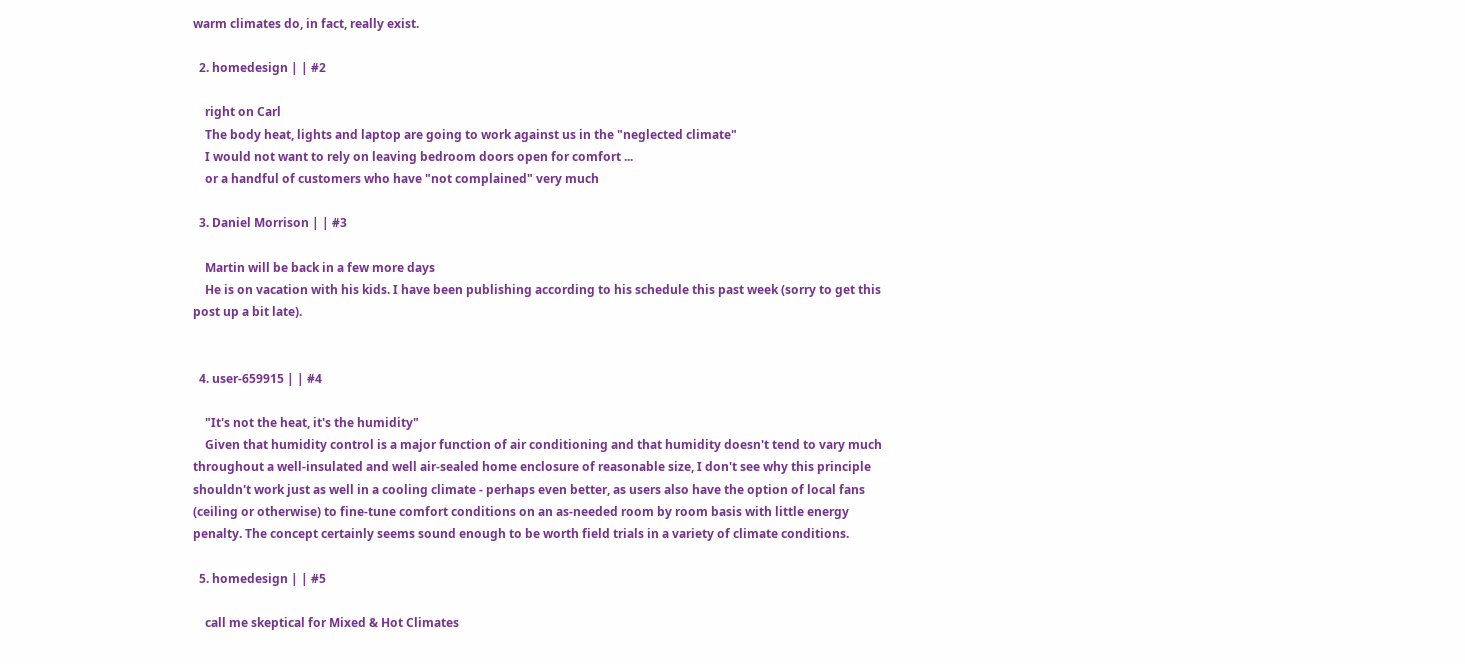warm climates do, in fact, really exist.

  2. homedesign | | #2

    right on Carl
    The body heat, lights and laptop are going to work against us in the "neglected climate"
    I would not want to rely on leaving bedroom doors open for comfort ...
    or a handful of customers who have "not complained" very much

  3. Daniel Morrison | | #3

    Martin will be back in a few more days
    He is on vacation with his kids. I have been publishing according to his schedule this past week (sorry to get this post up a bit late).


  4. user-659915 | | #4

    "It's not the heat, it's the humidity"
    Given that humidity control is a major function of air conditioning and that humidity doesn't tend to vary much throughout a well-insulated and well air-sealed home enclosure of reasonable size, I don't see why this principle shouldn't work just as well in a cooling climate - perhaps even better, as users also have the option of local fans (ceiling or otherwise) to fine-tune comfort conditions on an as-needed room by room basis with little energy penalty. The concept certainly seems sound enough to be worth field trials in a variety of climate conditions.

  5. homedesign | | #5

    call me skeptical for Mixed & Hot Climates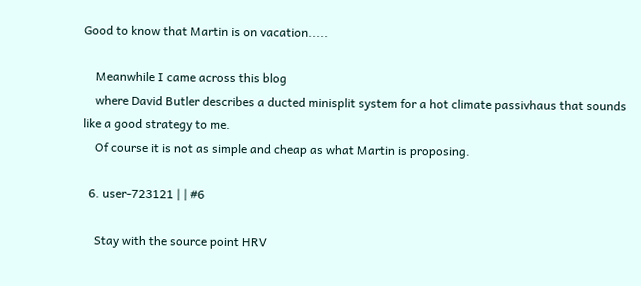Good to know that Martin is on vacation.....

    Meanwhile I came across this blog
    where David Butler describes a ducted minisplit system for a hot climate passivhaus that sounds like a good strategy to me.
    Of course it is not as simple and cheap as what Martin is proposing.

  6. user-723121 | | #6

    Stay with the source point HRV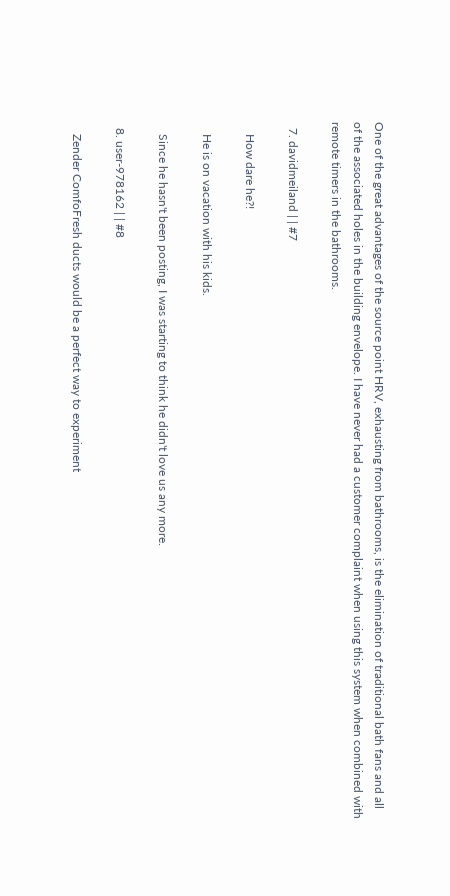One of the great advantages of the source point HRV, exhausting from bathrooms, is the elimination of traditional bath fans and all of the associated holes in the building envelope. I have never had a customer complaint when using this system when combined with remote timers in the bathrooms.

  7. davidmeiland | | #7

    How dare he?!

    He is on vacation with his kids.

    Since he hasn't been posting, I was starting to think he didn't love us any more.

  8. user-978162 | | #8

    Zender ComfoFresh ducts would be a perfect way to experiment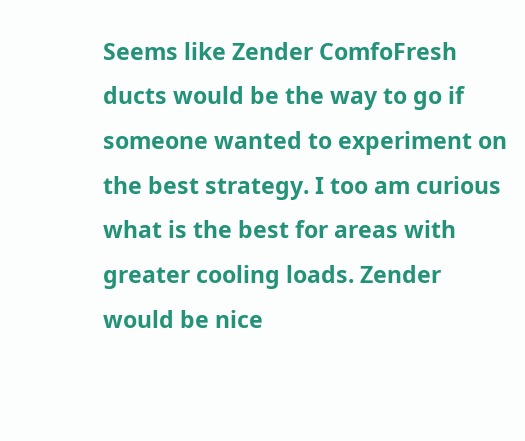Seems like Zender ComfoFresh ducts would be the way to go if someone wanted to experiment on the best strategy. I too am curious what is the best for areas with greater cooling loads. Zender would be nice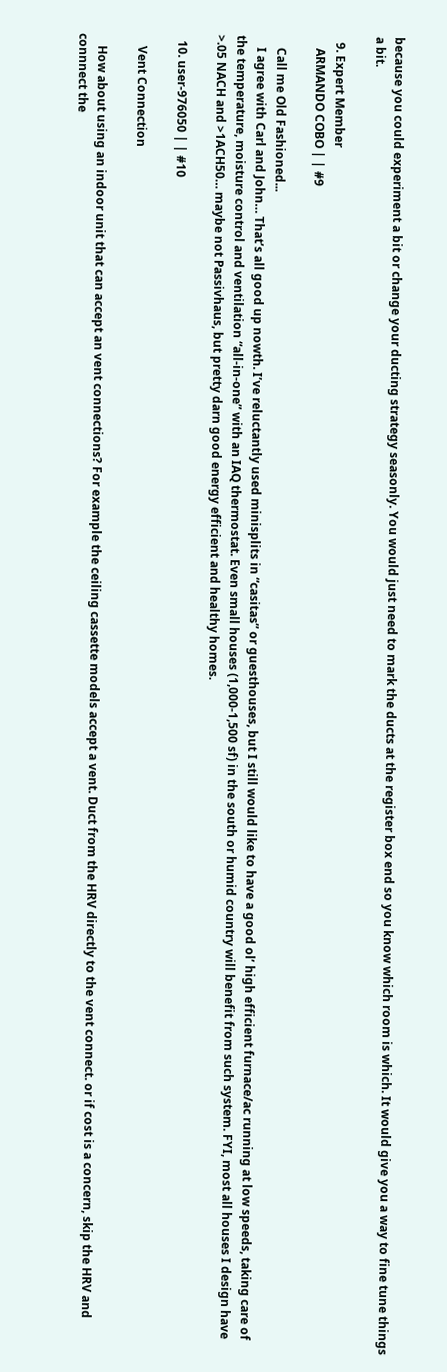because you could experiment a bit or change your ducting strategy seasonly. You would just need to mark the ducts at the register box end so you know which room is which. It would give you a way to fine tune things a bit.

  9. Expert Member
    ARMANDO COBO | | #9

    Call me Old Fashioned...
    I agree with Carl and John… That’s all good up nowth. I’ve reluctantly used minisplits in “casitas” or guesthouses, but I still would like to have a good ol’ high efficient furnace/ac running at low speeds, taking care of the temperature, moisture control and ventilation “all-in-one” with an IAQ thermostat. Even small houses (1,000-1,500 sf) in the south or humid country will benefit from such system. FYI, most all houses I design have >.05 NACH and >1ACH50… maybe not Passivhaus, but pretty darn good energy efficient and healthy homes.

  10. user-976050 | | #10

    Vent Connection

    How about using an indoor unit that can accept an vent connections? For example the ceiling cassette models accept a vent. Duct from the HRV directly to the vent connect. or if cost is a concern, skip the HRV and connnect the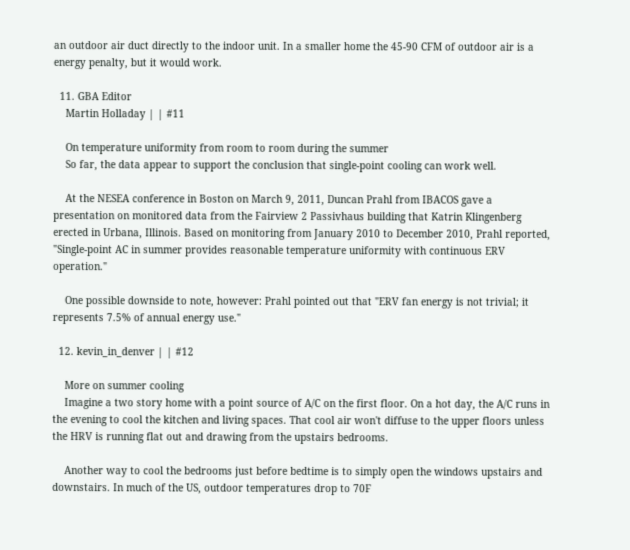an outdoor air duct directly to the indoor unit. In a smaller home the 45-90 CFM of outdoor air is a energy penalty, but it would work.

  11. GBA Editor
    Martin Holladay | | #11

    On temperature uniformity from room to room during the summer
    So far, the data appear to support the conclusion that single-point cooling can work well.

    At the NESEA conference in Boston on March 9, 2011, Duncan Prahl from IBACOS gave a presentation on monitored data from the Fairview 2 Passivhaus building that Katrin Klingenberg erected in Urbana, Illinois. Based on monitoring from January 2010 to December 2010, Prahl reported, "Single-point AC in summer provides reasonable temperature uniformity with continuous ERV operation."

    One possible downside to note, however: Prahl pointed out that "ERV fan energy is not trivial; it represents 7.5% of annual energy use."

  12. kevin_in_denver | | #12

    More on summer cooling
    Imagine a two story home with a point source of A/C on the first floor. On a hot day, the A/C runs in the evening to cool the kitchen and living spaces. That cool air won't diffuse to the upper floors unless the HRV is running flat out and drawing from the upstairs bedrooms.

    Another way to cool the bedrooms just before bedtime is to simply open the windows upstairs and downstairs. In much of the US, outdoor temperatures drop to 70F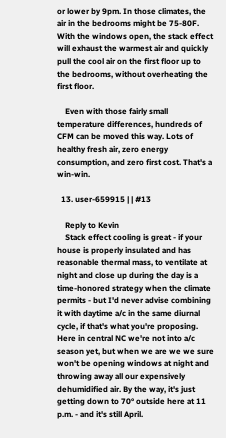or lower by 9pm. In those climates, the air in the bedrooms might be 75-80F. With the windows open, the stack effect will exhaust the warmest air and quickly pull the cool air on the first floor up to the bedrooms, without overheating the first floor.

    Even with those fairly small temperature differences, hundreds of CFM can be moved this way. Lots of healthy fresh air, zero energy consumption, and zero first cost. That's a win-win.

  13. user-659915 | | #13

    Reply to Kevin
    Stack effect cooling is great - if your house is properly insulated and has reasonable thermal mass, to ventilate at night and close up during the day is a time-honored strategy when the climate permits - but I'd never advise combining it with daytime a/c in the same diurnal cycle, if that's what you're proposing. Here in central NC we're not into a/c season yet, but when we are we we sure won't be opening windows at night and throwing away all our expensively dehumidified air. By the way, it's just getting down to 70° outside here at 11 p.m. - and it's still April.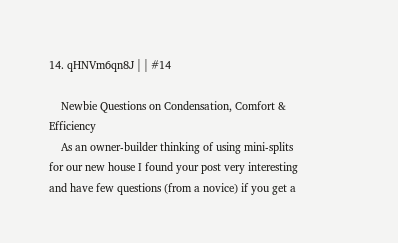14. qHNVm6qn8J | | #14

    Newbie Questions on Condensation, Comfort & Efficiency
    As an owner-builder thinking of using mini-splits for our new house I found your post very interesting and have few questions (from a novice) if you get a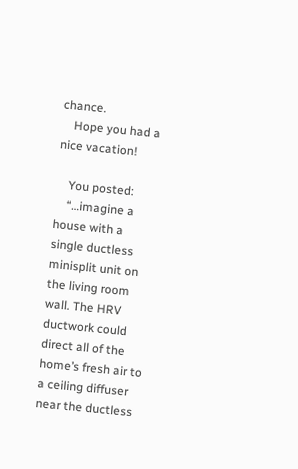chance.
    Hope you had a nice vacation!

    You posted:
    “…imagine a house with a single ductless minisplit unit on the living room wall. The HRV ductwork could direct all of the home’s fresh air to a ceiling diffuser near the ductless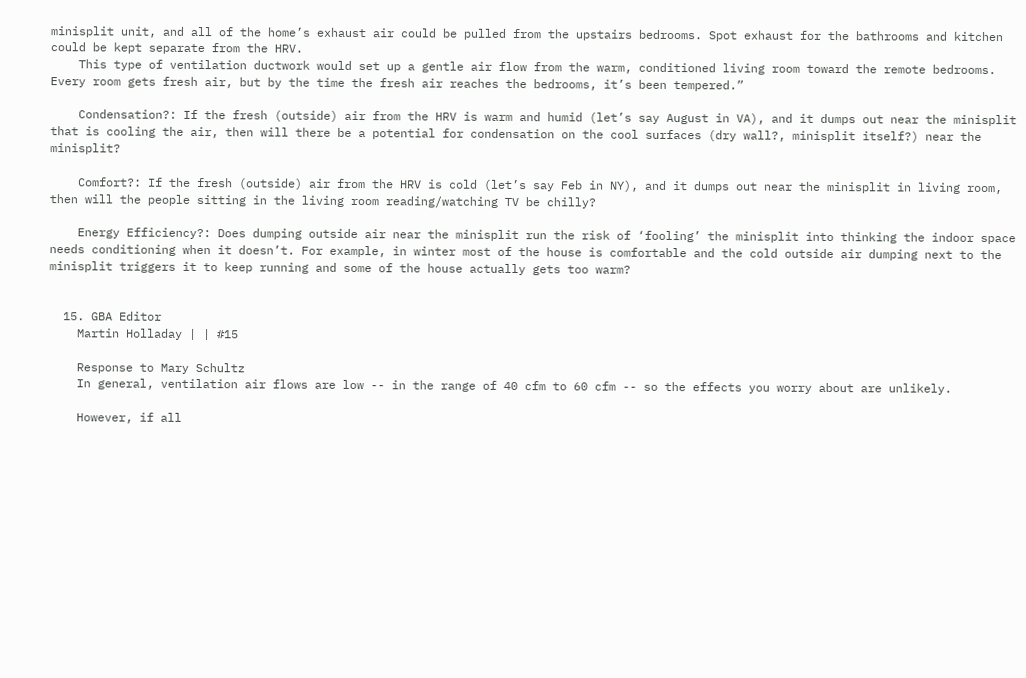minisplit unit, and all of the home’s exhaust air could be pulled from the upstairs bedrooms. Spot exhaust for the bathrooms and kitchen could be kept separate from the HRV.
    This type of ventilation ductwork would set up a gentle air flow from the warm, conditioned living room toward the remote bedrooms. Every room gets fresh air, but by the time the fresh air reaches the bedrooms, it’s been tempered.”

    Condensation?: If the fresh (outside) air from the HRV is warm and humid (let’s say August in VA), and it dumps out near the minisplit that is cooling the air, then will there be a potential for condensation on the cool surfaces (dry wall?, minisplit itself?) near the minisplit?

    Comfort?: If the fresh (outside) air from the HRV is cold (let’s say Feb in NY), and it dumps out near the minisplit in living room, then will the people sitting in the living room reading/watching TV be chilly?

    Energy Efficiency?: Does dumping outside air near the minisplit run the risk of ‘fooling’ the minisplit into thinking the indoor space needs conditioning when it doesn’t. For example, in winter most of the house is comfortable and the cold outside air dumping next to the minisplit triggers it to keep running and some of the house actually gets too warm?


  15. GBA Editor
    Martin Holladay | | #15

    Response to Mary Schultz
    In general, ventilation air flows are low -- in the range of 40 cfm to 60 cfm -- so the effects you worry about are unlikely.

    However, if all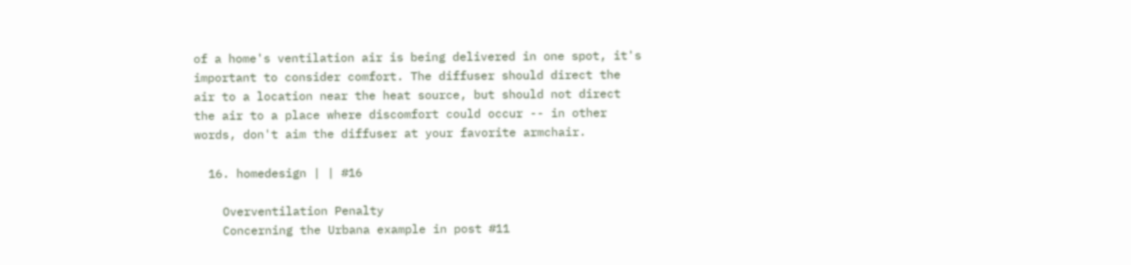of a home's ventilation air is being delivered in one spot, it's important to consider comfort. The diffuser should direct the air to a location near the heat source, but should not direct the air to a place where discomfort could occur -- in other words, don't aim the diffuser at your favorite armchair.

  16. homedesign | | #16

    Overventilation Penalty
    Concerning the Urbana example in post #11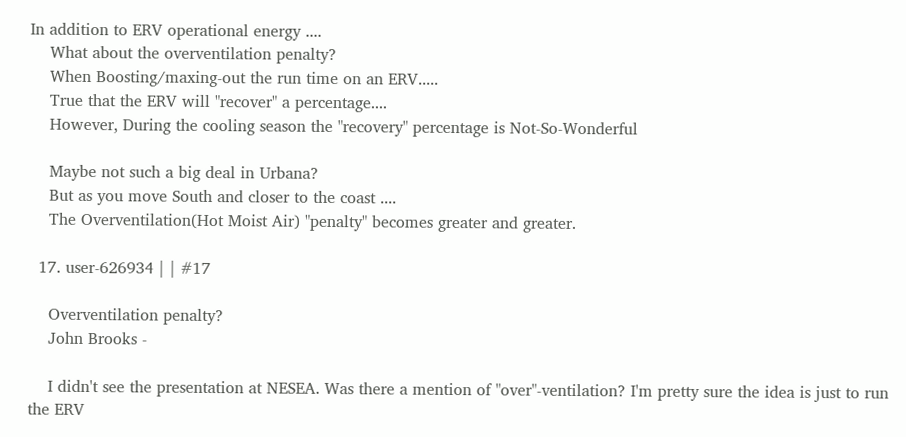In addition to ERV operational energy ....
    What about the overventilation penalty?
    When Boosting/maxing-out the run time on an ERV.....
    True that the ERV will "recover" a percentage....
    However, During the cooling season the "recovery" percentage is Not-So-Wonderful

    Maybe not such a big deal in Urbana?
    But as you move South and closer to the coast ....
    The Overventilation(Hot Moist Air) "penalty" becomes greater and greater.

  17. user-626934 | | #17

    Overventilation penalty?
    John Brooks -

    I didn't see the presentation at NESEA. Was there a mention of "over"-ventilation? I'm pretty sure the idea is just to run the ERV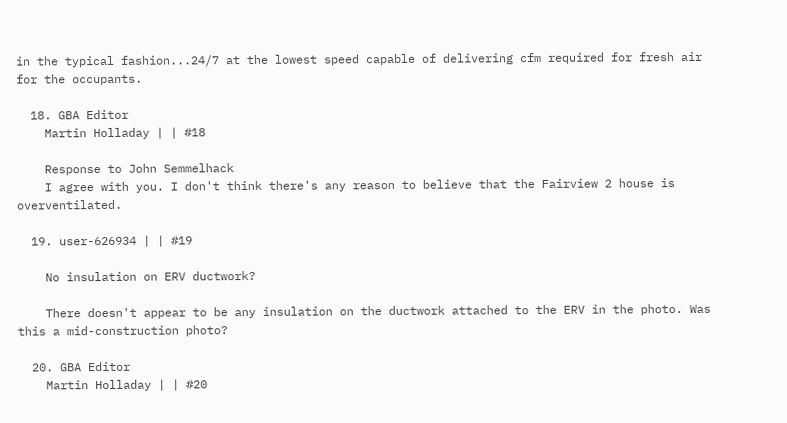in the typical fashion...24/7 at the lowest speed capable of delivering cfm required for fresh air for the occupants.

  18. GBA Editor
    Martin Holladay | | #18

    Response to John Semmelhack
    I agree with you. I don't think there's any reason to believe that the Fairview 2 house is overventilated.

  19. user-626934 | | #19

    No insulation on ERV ductwork?

    There doesn't appear to be any insulation on the ductwork attached to the ERV in the photo. Was this a mid-construction photo?

  20. GBA Editor
    Martin Holladay | | #20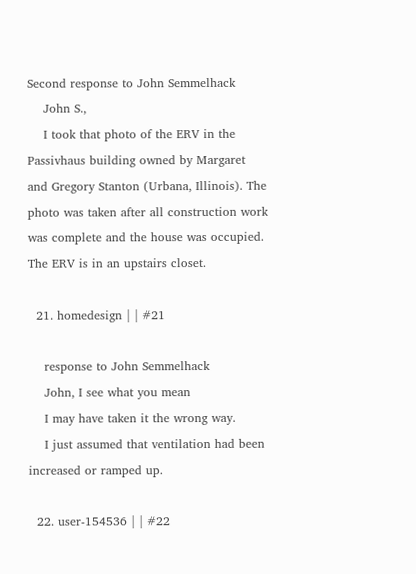Second response to John Semmelhack
    John S.,
    I took that photo of the ERV in the Passivhaus building owned by Margaret and Gregory Stanton (Urbana, Illinois). The photo was taken after all construction work was complete and the house was occupied. The ERV is in an upstairs closet.

  21. homedesign | | #21

    response to John Semmelhack
    John, I see what you mean
    I may have taken it the wrong way.
    I just assumed that ventilation had been increased or ramped up.

  22. user-154536 | | #22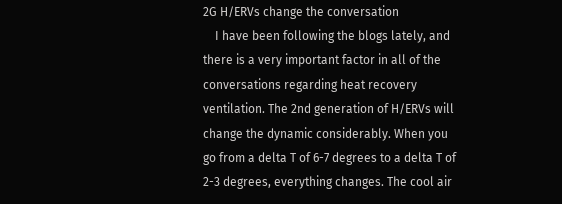2G H/ERVs change the conversation
    I have been following the blogs lately, and there is a very important factor in all of the conversations regarding heat recovery ventilation. The 2nd generation of H/ERVs will change the dynamic considerably. When you go from a delta T of 6-7 degrees to a delta T of 2-3 degrees, everything changes. The cool air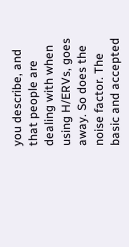you describe, and that people are dealing with when using H/ERVs, goes away. So does the noise factor. The basic and accepted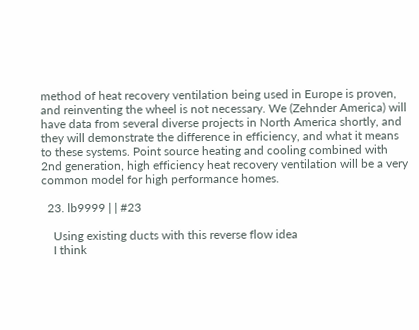method of heat recovery ventilation being used in Europe is proven, and reinventing the wheel is not necessary. We (Zehnder America) will have data from several diverse projects in North America shortly, and they will demonstrate the difference in efficiency, and what it means to these systems. Point source heating and cooling combined with 2nd generation, high efficiency heat recovery ventilation will be a very common model for high performance homes.

  23. lb9999 | | #23

    Using existing ducts with this reverse flow idea
    I think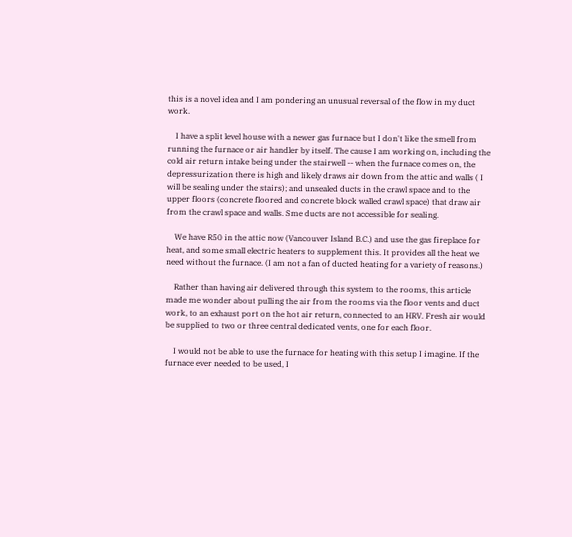this is a novel idea and I am pondering an unusual reversal of the flow in my duct work.

    I have a split level house with a newer gas furnace but I don't like the smell from running the furnace or air handler by itself. The cause I am working on, including the cold air return intake being under the stairwell -- when the furnace comes on, the depressurization there is high and likely draws air down from the attic and walls ( I will be sealing under the stairs); and unsealed ducts in the crawl space and to the upper floors (concrete floored and concrete block walled crawl space) that draw air from the crawl space and walls. Sme ducts are not accessible for sealing.

    We have R50 in the attic now (Vancouver Island B.C.) and use the gas fireplace for heat, and some small electric heaters to supplement this. It provides all the heat we need without the furnace. (I am not a fan of ducted heating for a variety of reasons.)

    Rather than having air delivered through this system to the rooms, this article made me wonder about pulling the air from the rooms via the floor vents and duct work, to an exhaust port on the hot air return, connected to an HRV. Fresh air would be supplied to two or three central dedicated vents, one for each floor.

    I would not be able to use the furnace for heating with this setup I imagine. If the furnace ever needed to be used, I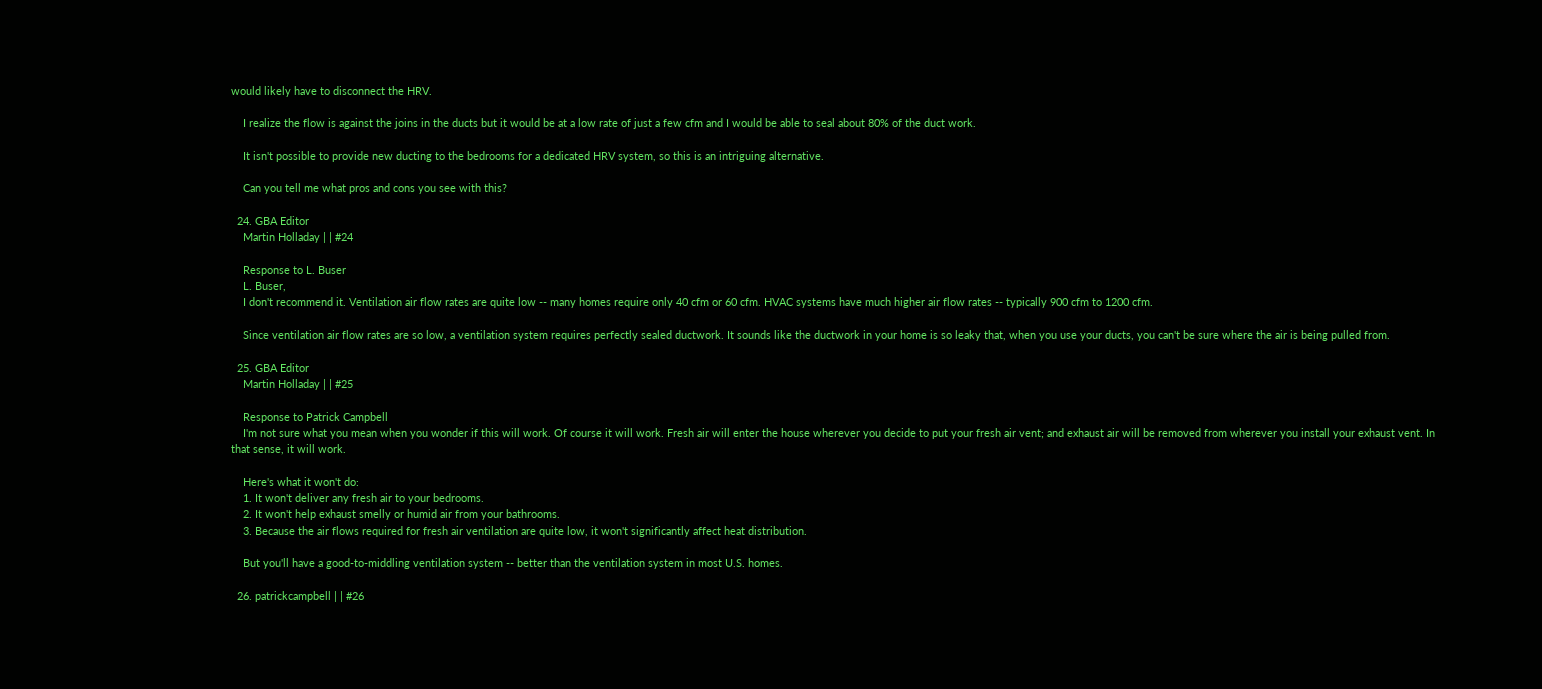would likely have to disconnect the HRV.

    I realize the flow is against the joins in the ducts but it would be at a low rate of just a few cfm and I would be able to seal about 80% of the duct work.

    It isn't possible to provide new ducting to the bedrooms for a dedicated HRV system, so this is an intriguing alternative.

    Can you tell me what pros and cons you see with this?

  24. GBA Editor
    Martin Holladay | | #24

    Response to L. Buser
    L. Buser,
    I don't recommend it. Ventilation air flow rates are quite low -- many homes require only 40 cfm or 60 cfm. HVAC systems have much higher air flow rates -- typically 900 cfm to 1200 cfm.

    Since ventilation air flow rates are so low, a ventilation system requires perfectly sealed ductwork. It sounds like the ductwork in your home is so leaky that, when you use your ducts, you can't be sure where the air is being pulled from.

  25. GBA Editor
    Martin Holladay | | #25

    Response to Patrick Campbell
    I'm not sure what you mean when you wonder if this will work. Of course it will work. Fresh air will enter the house wherever you decide to put your fresh air vent; and exhaust air will be removed from wherever you install your exhaust vent. In that sense, it will work.

    Here's what it won't do:
    1. It won't deliver any fresh air to your bedrooms.
    2. It won't help exhaust smelly or humid air from your bathrooms.
    3. Because the air flows required for fresh air ventilation are quite low, it won't significantly affect heat distribution.

    But you'll have a good-to-middling ventilation system -- better than the ventilation system in most U.S. homes.

  26. patrickcampbell | | #26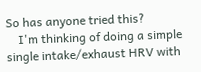So has anyone tried this?
    I'm thinking of doing a simple single intake/exhaust HRV with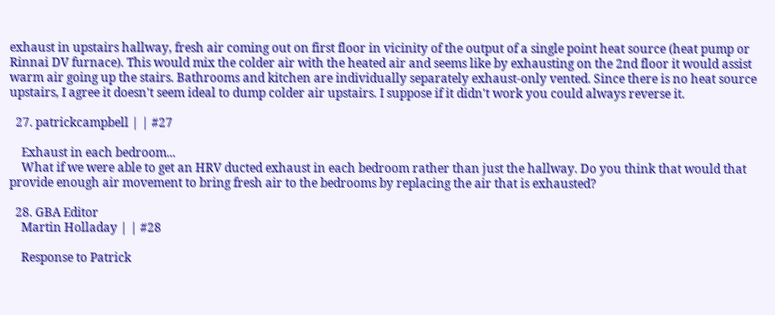exhaust in upstairs hallway, fresh air coming out on first floor in vicinity of the output of a single point heat source (heat pump or Rinnai DV furnace). This would mix the colder air with the heated air and seems like by exhausting on the 2nd floor it would assist warm air going up the stairs. Bathrooms and kitchen are individually separately exhaust-only vented. Since there is no heat source upstairs, I agree it doesn't seem ideal to dump colder air upstairs. I suppose if it didn't work you could always reverse it.

  27. patrickcampbell | | #27

    Exhaust in each bedroom...
    What if we were able to get an HRV ducted exhaust in each bedroom rather than just the hallway. Do you think that would that provide enough air movement to bring fresh air to the bedrooms by replacing the air that is exhausted?

  28. GBA Editor
    Martin Holladay | | #28

    Response to Patrick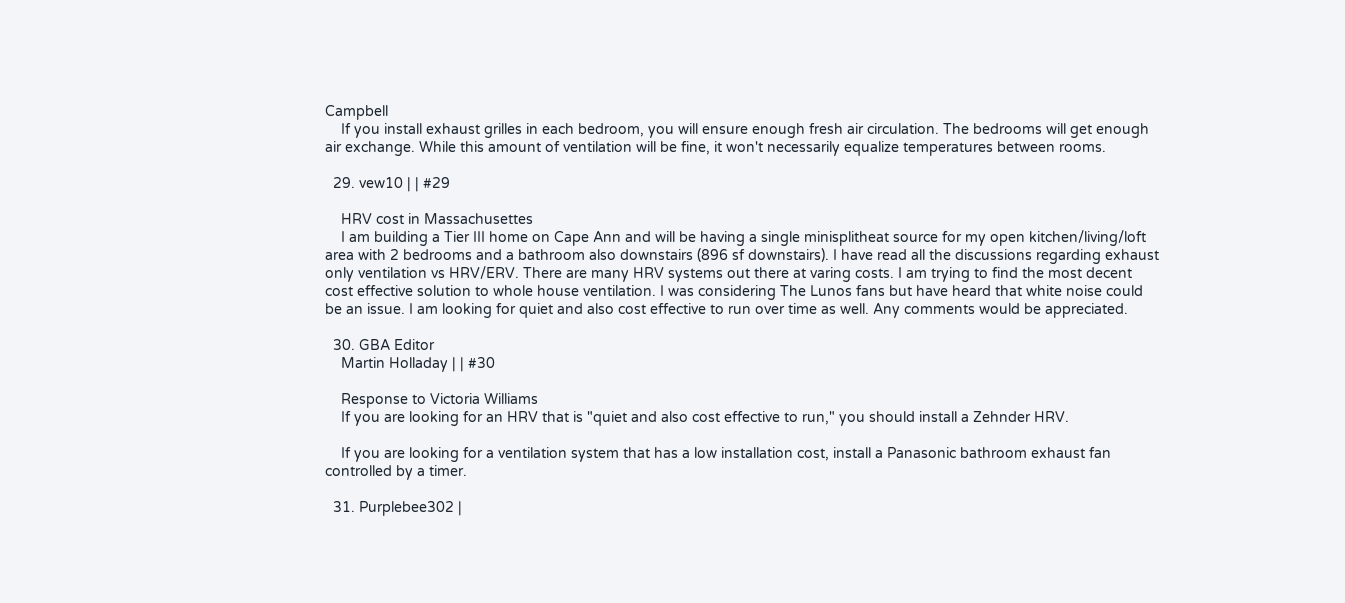Campbell
    If you install exhaust grilles in each bedroom, you will ensure enough fresh air circulation. The bedrooms will get enough air exchange. While this amount of ventilation will be fine, it won't necessarily equalize temperatures between rooms.

  29. vew10 | | #29

    HRV cost in Massachusettes
    I am building a Tier III home on Cape Ann and will be having a single minisplitheat source for my open kitchen/living/loft area with 2 bedrooms and a bathroom also downstairs (896 sf downstairs). I have read all the discussions regarding exhaust only ventilation vs HRV/ERV. There are many HRV systems out there at varing costs. I am trying to find the most decent cost effective solution to whole house ventilation. I was considering The Lunos fans but have heard that white noise could be an issue. I am looking for quiet and also cost effective to run over time as well. Any comments would be appreciated.

  30. GBA Editor
    Martin Holladay | | #30

    Response to Victoria Williams
    If you are looking for an HRV that is "quiet and also cost effective to run," you should install a Zehnder HRV.

    If you are looking for a ventilation system that has a low installation cost, install a Panasonic bathroom exhaust fan controlled by a timer.

  31. Purplebee302 |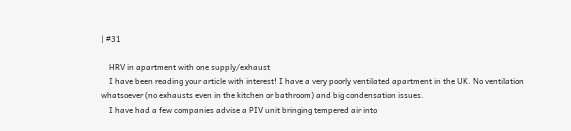| #31

    HRV in apartment with one supply/exhaust
    I have been reading your article with interest! I have a very poorly ventilated apartment in the UK. No ventilation whatsoever (no exhausts even in the kitchen or bathroom) and big condensation issues.
    I have had a few companies advise a PIV unit bringing tempered air into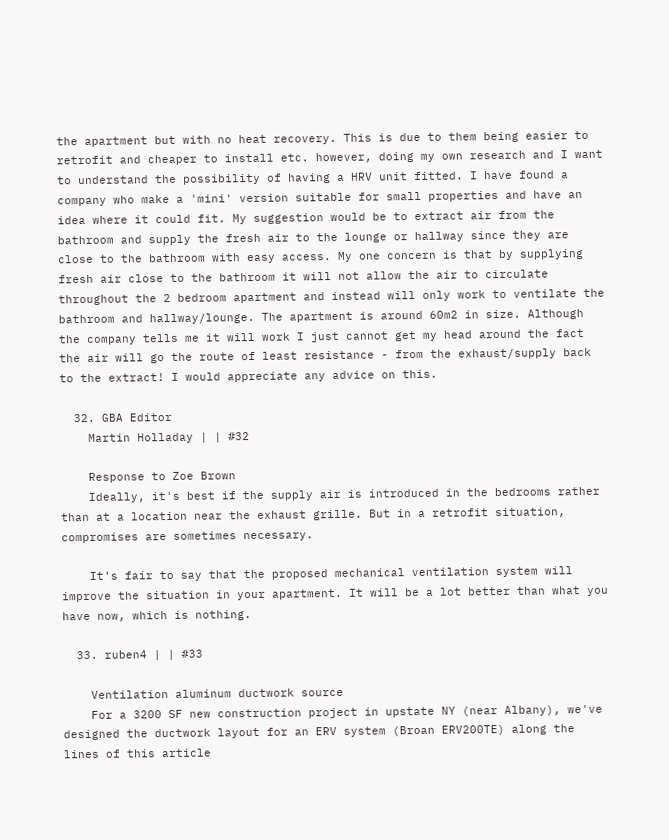the apartment but with no heat recovery. This is due to them being easier to retrofit and cheaper to install etc. however, doing my own research and I want to understand the possibility of having a HRV unit fitted. I have found a company who make a 'mini' version suitable for small properties and have an idea where it could fit. My suggestion would be to extract air from the bathroom and supply the fresh air to the lounge or hallway since they are close to the bathroom with easy access. My one concern is that by supplying fresh air close to the bathroom it will not allow the air to circulate throughout the 2 bedroom apartment and instead will only work to ventilate the bathroom and hallway/lounge. The apartment is around 60m2 in size. Although the company tells me it will work I just cannot get my head around the fact the air will go the route of least resistance - from the exhaust/supply back to the extract! I would appreciate any advice on this.

  32. GBA Editor
    Martin Holladay | | #32

    Response to Zoe Brown
    Ideally, it's best if the supply air is introduced in the bedrooms rather than at a location near the exhaust grille. But in a retrofit situation, compromises are sometimes necessary.

    It's fair to say that the proposed mechanical ventilation system will improve the situation in your apartment. It will be a lot better than what you have now, which is nothing.

  33. ruben4 | | #33

    Ventilation aluminum ductwork source
    For a 3200 SF new construction project in upstate NY (near Albany), we've designed the ductwork layout for an ERV system (Broan ERV200TE) along the lines of this article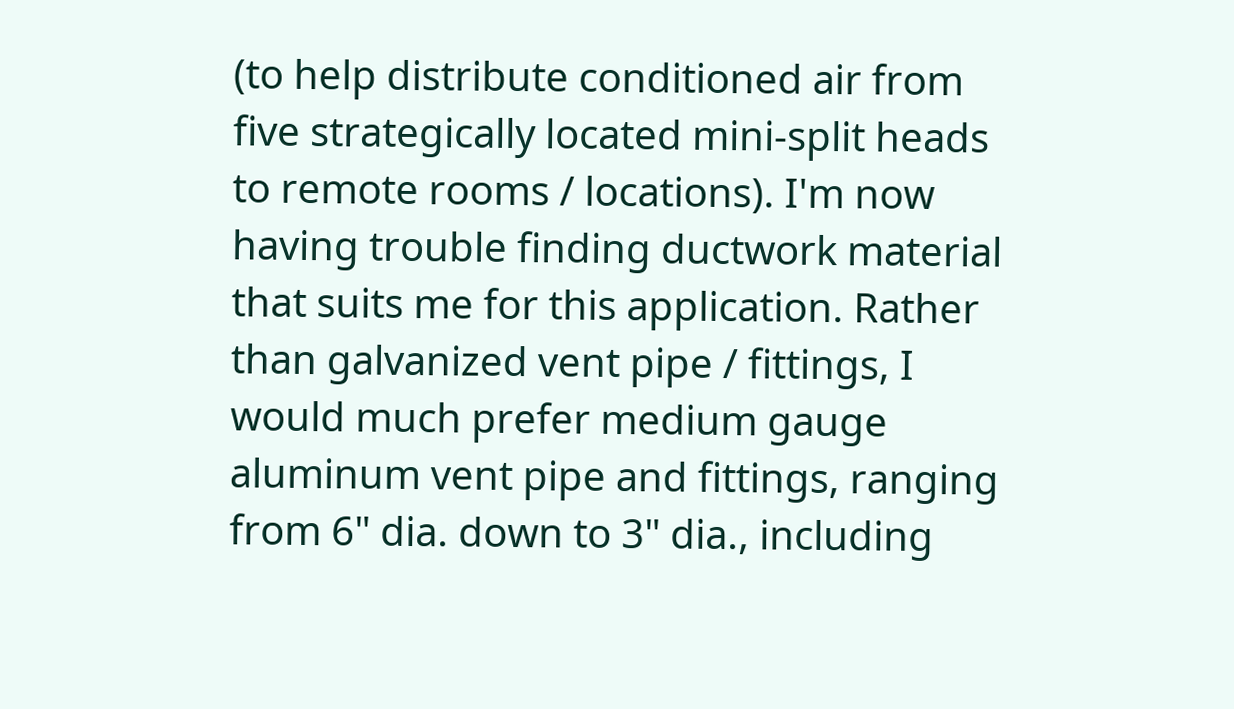(to help distribute conditioned air from five strategically located mini-split heads to remote rooms / locations). I'm now having trouble finding ductwork material that suits me for this application. Rather than galvanized vent pipe / fittings, I would much prefer medium gauge aluminum vent pipe and fittings, ranging from 6" dia. down to 3" dia., including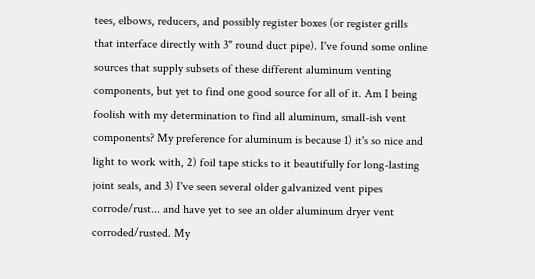tees, elbows, reducers, and possibly register boxes (or register grills that interface directly with 3" round duct pipe). I've found some online sources that supply subsets of these different aluminum venting components, but yet to find one good source for all of it. Am I being foolish with my determination to find all aluminum, small-ish vent components? My preference for aluminum is because 1) it's so nice and light to work with, 2) foil tape sticks to it beautifully for long-lasting joint seals, and 3) I've seen several older galvanized vent pipes corrode/rust... and have yet to see an older aluminum dryer vent corroded/rusted. My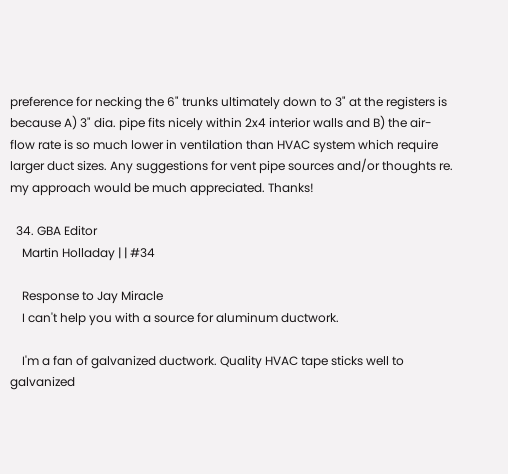preference for necking the 6" trunks ultimately down to 3" at the registers is because A) 3" dia. pipe fits nicely within 2x4 interior walls and B) the air-flow rate is so much lower in ventilation than HVAC system which require larger duct sizes. Any suggestions for vent pipe sources and/or thoughts re. my approach would be much appreciated. Thanks!

  34. GBA Editor
    Martin Holladay | | #34

    Response to Jay Miracle
    I can't help you with a source for aluminum ductwork.

    I'm a fan of galvanized ductwork. Quality HVAC tape sticks well to galvanized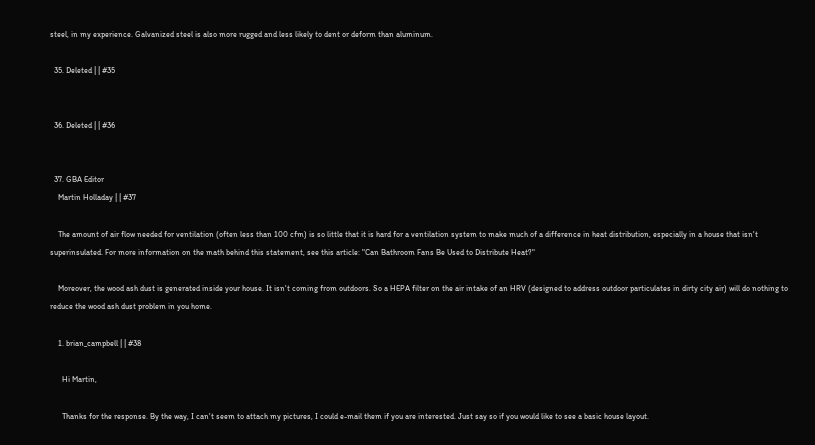steel, in my experience. Galvanized steel is also more rugged and less likely to dent or deform than aluminum.

  35. Deleted | | #35


  36. Deleted | | #36


  37. GBA Editor
    Martin Holladay | | #37

    The amount of air flow needed for ventilation (often less than 100 cfm) is so little that it is hard for a ventilation system to make much of a difference in heat distribution, especially in a house that isn't superinsulated. For more information on the math behind this statement, see this article: "Can Bathroom Fans Be Used to Distribute Heat?"

    Moreover, the wood ash dust is generated inside your house. It isn't coming from outdoors. So a HEPA filter on the air intake of an HRV (designed to address outdoor particulates in dirty city air) will do nothing to reduce the wood ash dust problem in you home.

    1. brian_campbell | | #38

      Hi Martin,

      Thanks for the response. By the way, I can't seem to attach my pictures, I could e-mail them if you are interested. Just say so if you would like to see a basic house layout.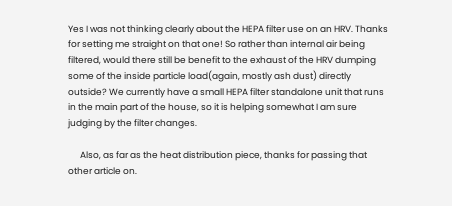Yes I was not thinking clearly about the HEPA filter use on an HRV. Thanks for setting me straight on that one! So rather than internal air being filtered, would there still be benefit to the exhaust of the HRV dumping some of the inside particle load(again, mostly ash dust) directly outside? We currently have a small HEPA filter standalone unit that runs in the main part of the house, so it is helping somewhat I am sure judging by the filter changes.

      Also, as far as the heat distribution piece, thanks for passing that other article on.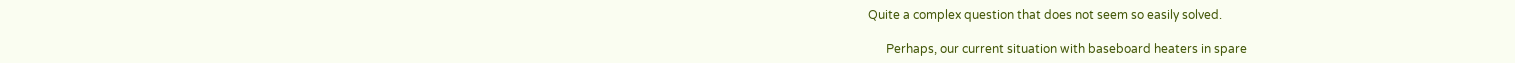Quite a complex question that does not seem so easily solved.

      Perhaps, our current situation with baseboard heaters in spare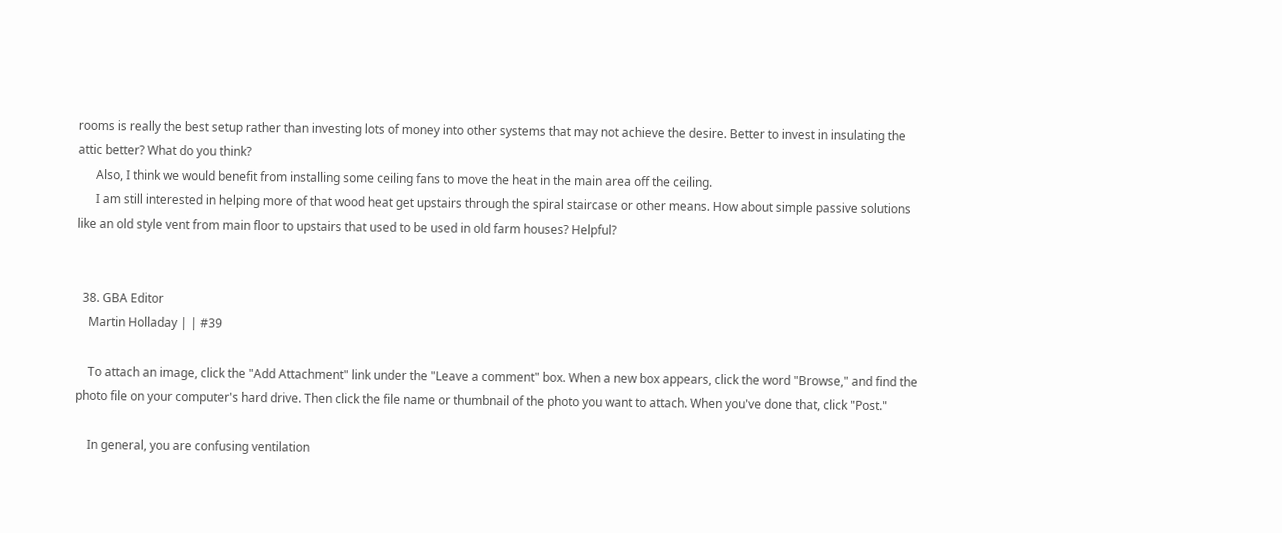rooms is really the best setup rather than investing lots of money into other systems that may not achieve the desire. Better to invest in insulating the attic better? What do you think?
      Also, I think we would benefit from installing some ceiling fans to move the heat in the main area off the ceiling.
      I am still interested in helping more of that wood heat get upstairs through the spiral staircase or other means. How about simple passive solutions like an old style vent from main floor to upstairs that used to be used in old farm houses? Helpful?


  38. GBA Editor
    Martin Holladay | | #39

    To attach an image, click the "Add Attachment" link under the "Leave a comment" box. When a new box appears, click the word "Browse," and find the photo file on your computer's hard drive. Then click the file name or thumbnail of the photo you want to attach. When you've done that, click "Post."

    In general, you are confusing ventilation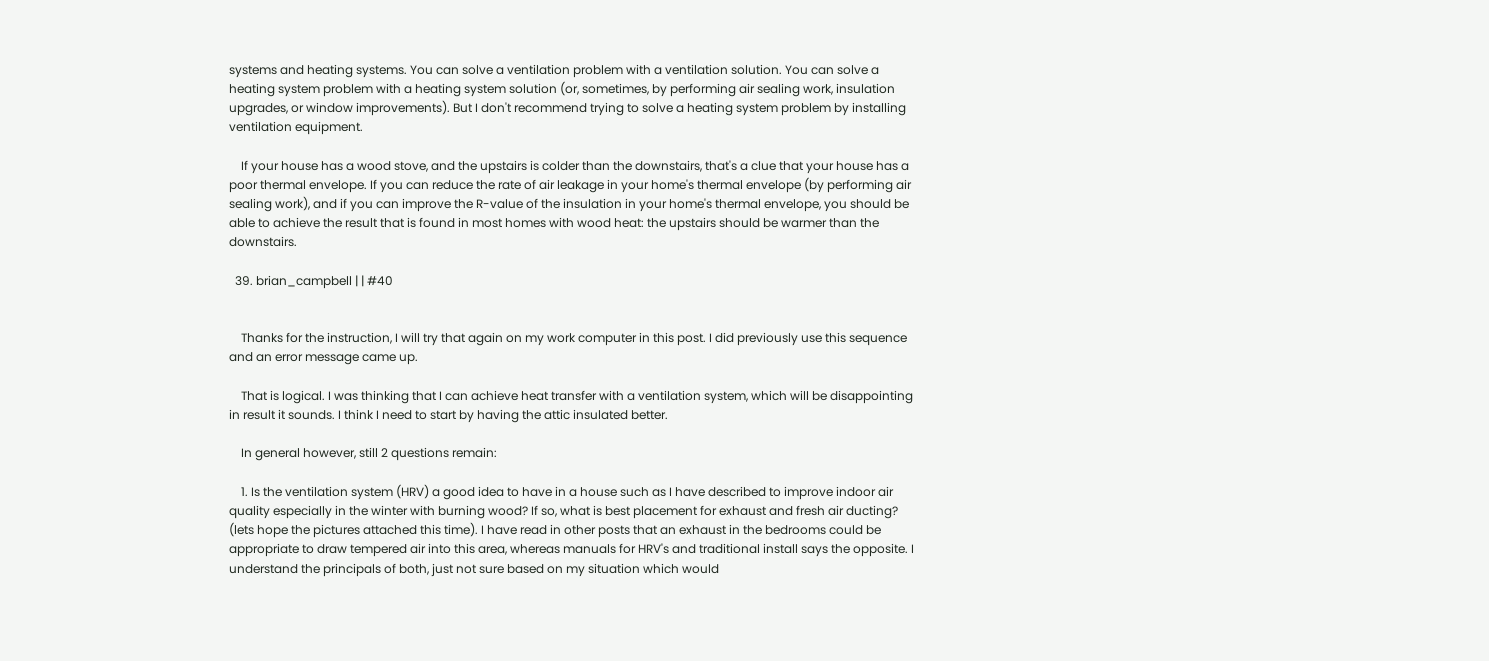systems and heating systems. You can solve a ventilation problem with a ventilation solution. You can solve a heating system problem with a heating system solution (or, sometimes, by performing air sealing work, insulation upgrades, or window improvements). But I don't recommend trying to solve a heating system problem by installing ventilation equipment.

    If your house has a wood stove, and the upstairs is colder than the downstairs, that's a clue that your house has a poor thermal envelope. If you can reduce the rate of air leakage in your home's thermal envelope (by performing air sealing work), and if you can improve the R-value of the insulation in your home's thermal envelope, you should be able to achieve the result that is found in most homes with wood heat: the upstairs should be warmer than the downstairs.

  39. brian_campbell | | #40


    Thanks for the instruction, I will try that again on my work computer in this post. I did previously use this sequence and an error message came up.

    That is logical. I was thinking that I can achieve heat transfer with a ventilation system, which will be disappointing in result it sounds. I think I need to start by having the attic insulated better.

    In general however, still 2 questions remain:

    1. Is the ventilation system (HRV) a good idea to have in a house such as I have described to improve indoor air quality especially in the winter with burning wood? If so, what is best placement for exhaust and fresh air ducting? (lets hope the pictures attached this time). I have read in other posts that an exhaust in the bedrooms could be appropriate to draw tempered air into this area, whereas manuals for HRV's and traditional install says the opposite. I understand the principals of both, just not sure based on my situation which would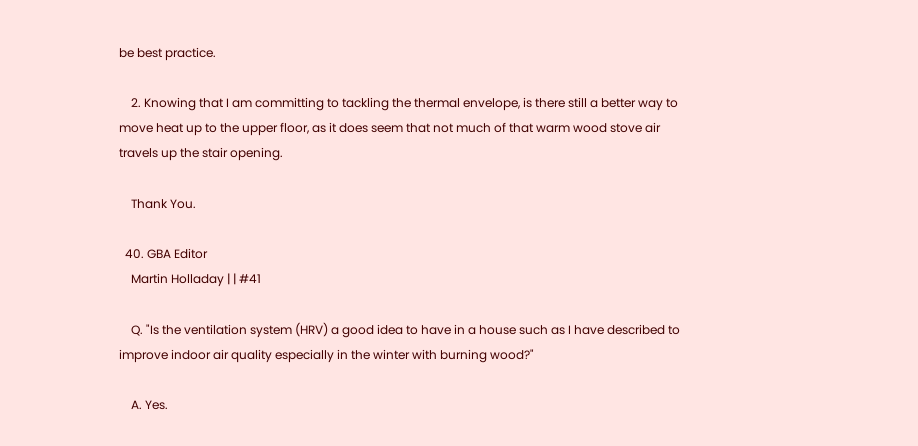be best practice.

    2. Knowing that I am committing to tackling the thermal envelope, is there still a better way to move heat up to the upper floor, as it does seem that not much of that warm wood stove air travels up the stair opening.

    Thank You.

  40. GBA Editor
    Martin Holladay | | #41

    Q. "Is the ventilation system (HRV) a good idea to have in a house such as I have described to improve indoor air quality especially in the winter with burning wood?"

    A. Yes.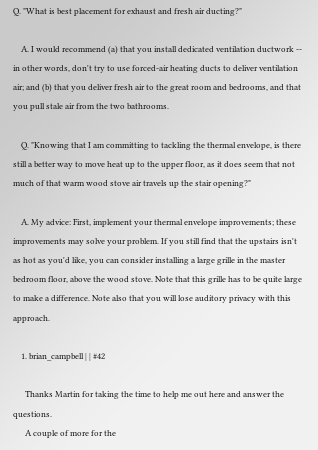Q. "What is best placement for exhaust and fresh air ducting?"

    A. I would recommend (a) that you install dedicated ventilation ductwork -- in other words, don't try to use forced-air heating ducts to deliver ventilation air; and (b) that you deliver fresh air to the great room and bedrooms, and that you pull stale air from the two bathrooms.

    Q. "Knowing that I am committing to tackling the thermal envelope, is there still a better way to move heat up to the upper floor, as it does seem that not much of that warm wood stove air travels up the stair opening?"

    A. My advice: First, implement your thermal envelope improvements; these improvements may solve your problem. If you still find that the upstairs isn't as hot as you'd like, you can consider installing a large grille in the master bedroom floor, above the wood stove. Note that this grille has to be quite large to make a difference. Note also that you will lose auditory privacy with this approach.

    1. brian_campbell | | #42

      Thanks Martin for taking the time to help me out here and answer the questions.
      A couple of more for the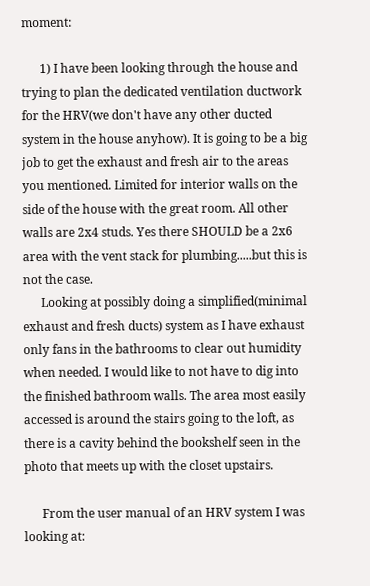moment:

      1) I have been looking through the house and trying to plan the dedicated ventilation ductwork for the HRV(we don't have any other ducted system in the house anyhow). It is going to be a big job to get the exhaust and fresh air to the areas you mentioned. Limited for interior walls on the side of the house with the great room. All other walls are 2x4 studs. Yes there SHOULD be a 2x6 area with the vent stack for plumbing.....but this is not the case.
      Looking at possibly doing a simplified(minimal exhaust and fresh ducts) system as I have exhaust only fans in the bathrooms to clear out humidity when needed. I would like to not have to dig into the finished bathroom walls. The area most easily accessed is around the stairs going to the loft, as there is a cavity behind the bookshelf seen in the photo that meets up with the closet upstairs.

      From the user manual of an HRV system I was looking at: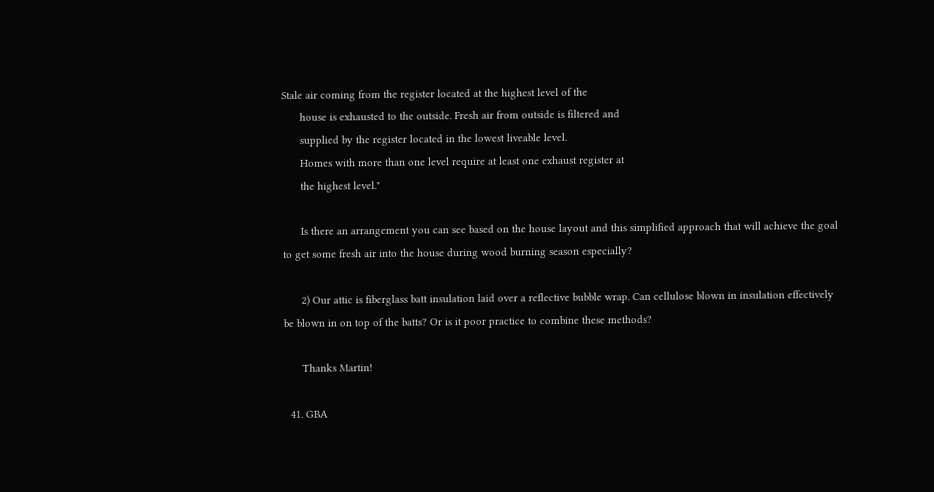Stale air coming from the register located at the highest level of the
      house is exhausted to the outside. Fresh air from outside is filtered and
      supplied by the register located in the lowest liveable level.
      Homes with more than one level require at least one exhaust register at
      the highest level."

      Is there an arrangement you can see based on the house layout and this simplified approach that will achieve the goal to get some fresh air into the house during wood burning season especially?

      2) Our attic is fiberglass batt insulation laid over a reflective bubble wrap. Can cellulose blown in insulation effectively be blown in on top of the batts? Or is it poor practice to combine these methods?

      Thanks Martin!

  41. GBA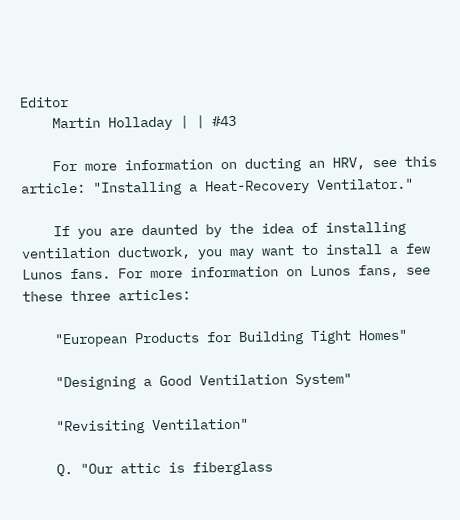Editor
    Martin Holladay | | #43

    For more information on ducting an HRV, see this article: "Installing a Heat-Recovery Ventilator."

    If you are daunted by the idea of installing ventilation ductwork, you may want to install a few Lunos fans. For more information on Lunos fans, see these three articles:

    "European Products for Building Tight Homes"

    "Designing a Good Ventilation System"

    "Revisiting Ventilation"

    Q. "Our attic is fiberglass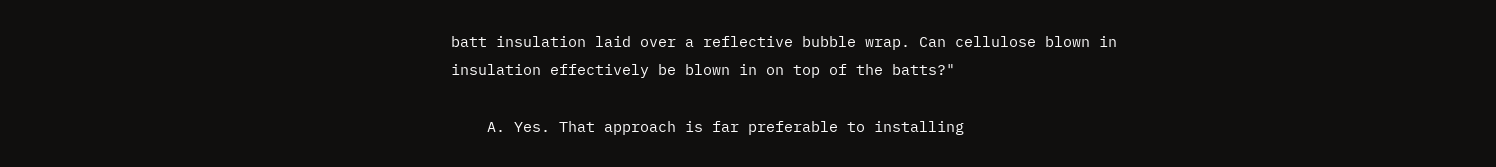batt insulation laid over a reflective bubble wrap. Can cellulose blown in insulation effectively be blown in on top of the batts?"

    A. Yes. That approach is far preferable to installing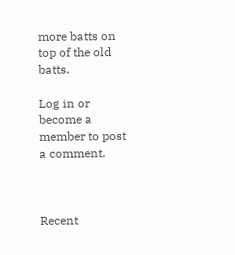more batts on top of the old batts.

Log in or become a member to post a comment.



Recent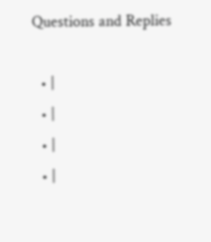Questions and Replies

  • |
  • |
  • |
  • |